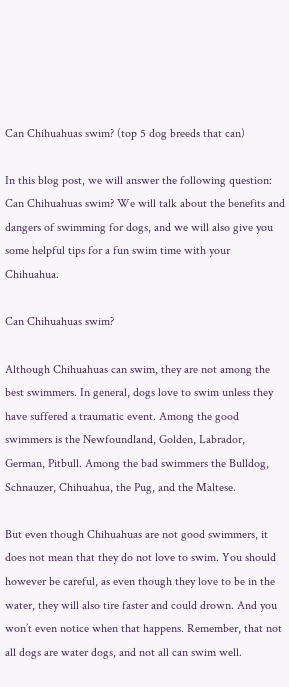Can Chihuahuas swim? (top 5 dog breeds that can)

In this blog post, we will answer the following question: Can Chihuahuas swim? We will talk about the benefits and dangers of swimming for dogs, and we will also give you some helpful tips for a fun swim time with your Chihuahua.

Can Chihuahuas swim?

Although Chihuahuas can swim, they are not among the best swimmers. In general, dogs love to swim unless they have suffered a traumatic event. Among the good swimmers is the Newfoundland, Golden, Labrador, German, Pitbull. Among the bad swimmers the Bulldog, Schnauzer, Chihuahua, the Pug, and the Maltese.

But even though Chihuahuas are not good swimmers, it does not mean that they do not love to swim. You should however be careful, as even though they love to be in the water, they will also tire faster and could drown. And you won’t even notice when that happens. Remember, that not all dogs are water dogs, and not all can swim well.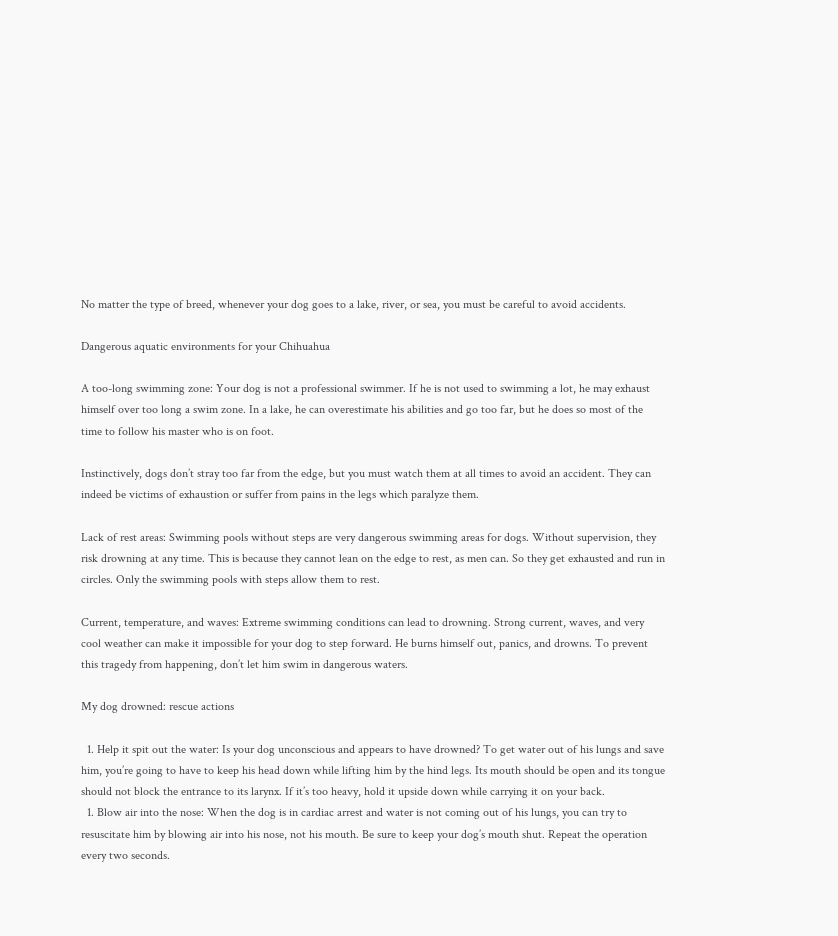No matter the type of breed, whenever your dog goes to a lake, river, or sea, you must be careful to avoid accidents.

Dangerous aquatic environments for your Chihuahua

A too-long swimming zone: Your dog is not a professional swimmer. If he is not used to swimming a lot, he may exhaust himself over too long a swim zone. In a lake, he can overestimate his abilities and go too far, but he does so most of the time to follow his master who is on foot.

Instinctively, dogs don’t stray too far from the edge, but you must watch them at all times to avoid an accident. They can indeed be victims of exhaustion or suffer from pains in the legs which paralyze them.

Lack of rest areas: Swimming pools without steps are very dangerous swimming areas for dogs. Without supervision, they risk drowning at any time. This is because they cannot lean on the edge to rest, as men can. So they get exhausted and run in circles. Only the swimming pools with steps allow them to rest.

Current, temperature, and waves: Extreme swimming conditions can lead to drowning. Strong current, waves, and very cool weather can make it impossible for your dog to step forward. He burns himself out, panics, and drowns. To prevent this tragedy from happening, don’t let him swim in dangerous waters.

My dog drowned: rescue actions

  1. Help it spit out the water: Is your dog unconscious and appears to have drowned? To get water out of his lungs and save him, you’re going to have to keep his head down while lifting him by the hind legs. Its mouth should be open and its tongue should not block the entrance to its larynx. If it’s too heavy, hold it upside down while carrying it on your back.
  1. Blow air into the nose: When the dog is in cardiac arrest and water is not coming out of his lungs, you can try to resuscitate him by blowing air into his nose, not his mouth. Be sure to keep your dog’s mouth shut. Repeat the operation every two seconds.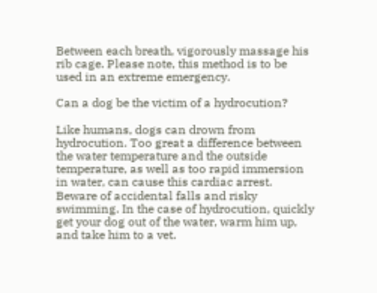Between each breath, vigorously massage his rib cage. Please note, this method is to be used in an extreme emergency.

Can a dog be the victim of a hydrocution?

Like humans, dogs can drown from hydrocution. Too great a difference between the water temperature and the outside temperature, as well as too rapid immersion in water, can cause this cardiac arrest. Beware of accidental falls and risky swimming. In the case of hydrocution, quickly get your dog out of the water, warm him up, and take him to a vet.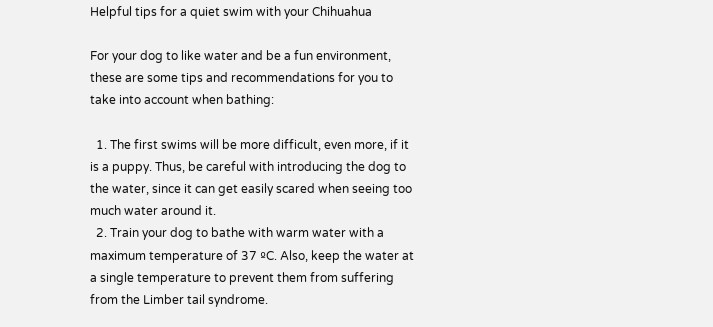Helpful tips for a quiet swim with your Chihuahua

For your dog to like water and be a fun environment, these are some tips and recommendations for you to take into account when bathing:

  1. The first swims will be more difficult, even more, if it is a puppy. Thus, be careful with introducing the dog to the water, since it can get easily scared when seeing too much water around it.
  2. Train your dog to bathe with warm water with a maximum temperature of 37 ºC. Also, keep the water at a single temperature to prevent them from suffering from the Limber tail syndrome.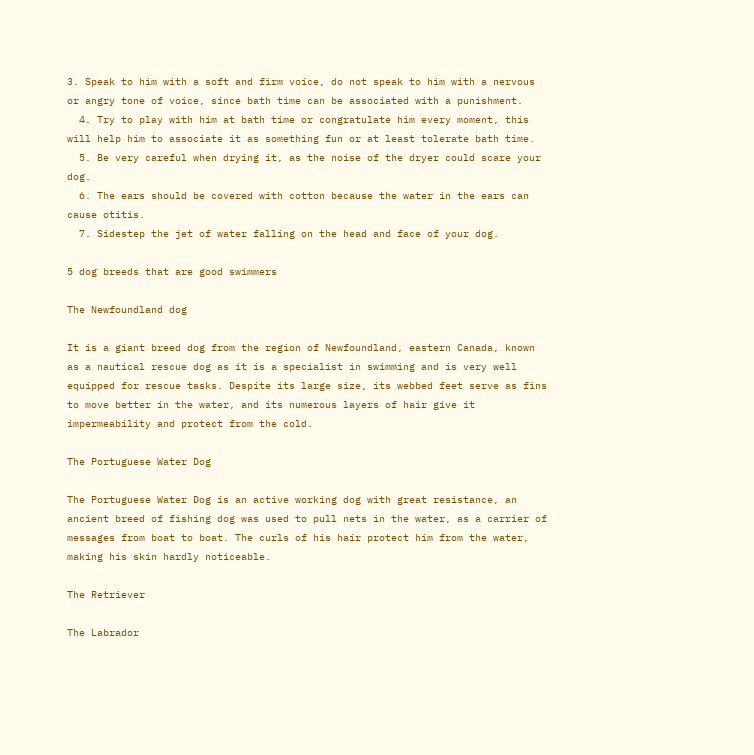3. Speak to him with a soft and firm voice, do not speak to him with a nervous or angry tone of voice, since bath time can be associated with a punishment.
  4. Try to play with him at bath time or congratulate him every moment, this will help him to associate it as something fun or at least tolerate bath time.
  5. Be very careful when drying it, as the noise of the dryer could scare your dog.
  6. The ears should be covered with cotton because the water in the ears can cause otitis.
  7. Sidestep the jet of water falling on the head and face of your dog.

5 dog breeds that are good swimmers

The Newfoundland dog

It is a giant breed dog from the region of Newfoundland, eastern Canada, known as a nautical rescue dog as it is a specialist in swimming and is very well equipped for rescue tasks. Despite its large size, its webbed feet serve as fins to move better in the water, and its numerous layers of hair give it impermeability and protect from the cold.

The Portuguese Water Dog

The Portuguese Water Dog is an active working dog with great resistance, an ancient breed of fishing dog was used to pull nets in the water, as a carrier of messages from boat to boat. The curls of his hair protect him from the water, making his skin hardly noticeable.

The Retriever

The Labrador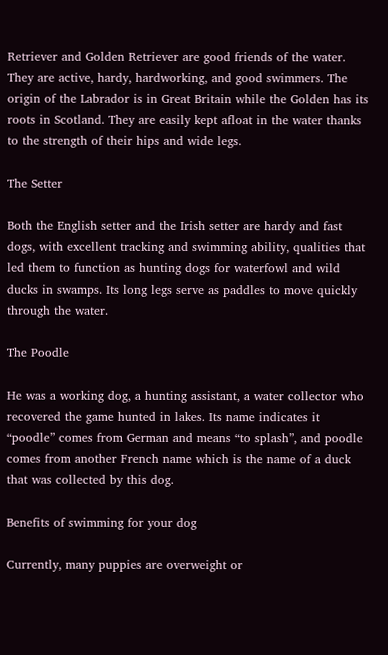Retriever and Golden Retriever are good friends of the water. They are active, hardy, hardworking, and good swimmers. The origin of the Labrador is in Great Britain while the Golden has its roots in Scotland. They are easily kept afloat in the water thanks to the strength of their hips and wide legs.

The Setter

Both the English setter and the Irish setter are hardy and fast dogs, with excellent tracking and swimming ability, qualities that led them to function as hunting dogs for waterfowl and wild ducks in swamps. Its long legs serve as paddles to move quickly through the water.

The Poodle

He was a working dog, a hunting assistant, a water collector who recovered the game hunted in lakes. Its name indicates it “poodle” comes from German and means “to splash”, and poodle comes from another French name which is the name of a duck that was collected by this dog.

Benefits of swimming for your dog

Currently, many puppies are overweight or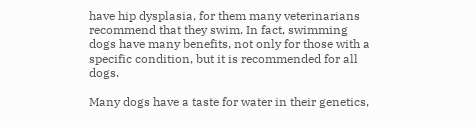have hip dysplasia, for them many veterinarians recommend that they swim. In fact, swimming dogs have many benefits, not only for those with a specific condition, but it is recommended for all dogs.

Many dogs have a taste for water in their genetics,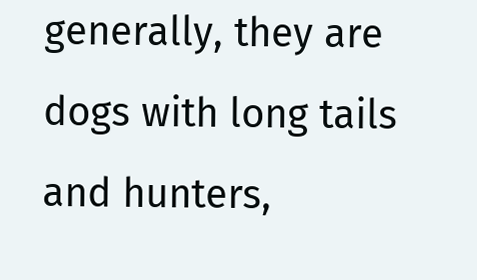generally, they are dogs with long tails and hunters,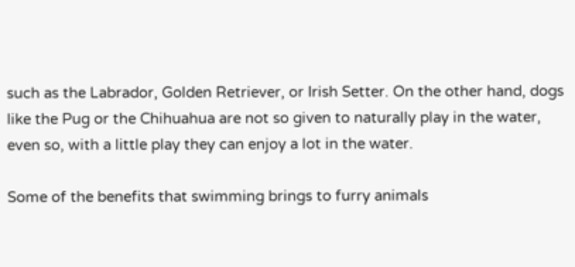such as the Labrador, Golden Retriever, or Irish Setter. On the other hand, dogs like the Pug or the Chihuahua are not so given to naturally play in the water, even so, with a little play they can enjoy a lot in the water.

Some of the benefits that swimming brings to furry animals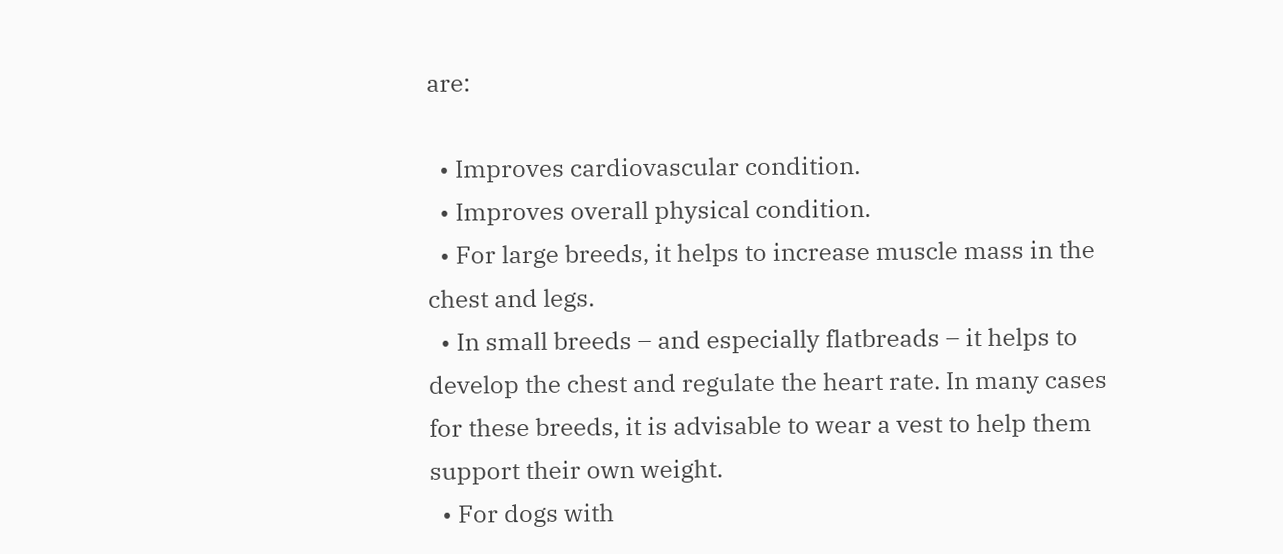are:

  • Improves cardiovascular condition.
  • Improves overall physical condition.
  • For large breeds, it helps to increase muscle mass in the chest and legs.
  • In small breeds – and especially flatbreads – it helps to develop the chest and regulate the heart rate. In many cases for these breeds, it is advisable to wear a vest to help them support their own weight.
  • For dogs with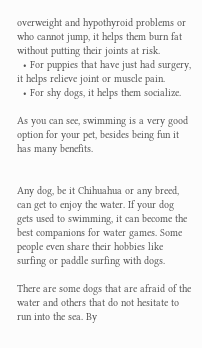overweight and hypothyroid problems or who cannot jump, it helps them burn fat without putting their joints at risk.
  • For puppies that have just had surgery, it helps relieve joint or muscle pain.
  • For shy dogs, it helps them socialize.

As you can see, swimming is a very good option for your pet, besides being fun it has many benefits.


Any dog, be it Chihuahua or any breed, can get to enjoy the water. If your dog gets used to swimming, it can become the best companions for water games. Some people even share their hobbies like surfing or paddle surfing with dogs.

There are some dogs that are afraid of the water and others that do not hesitate to run into the sea. By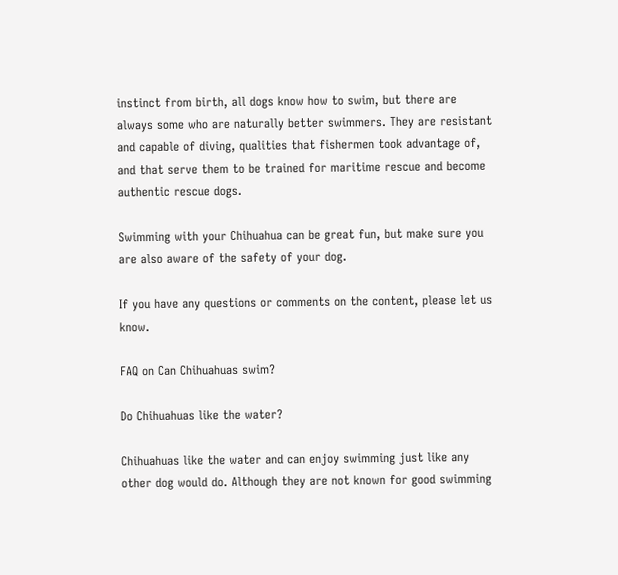instinct from birth, all dogs know how to swim, but there are always some who are naturally better swimmers. They are resistant and capable of diving, qualities that fishermen took advantage of, and that serve them to be trained for maritime rescue and become authentic rescue dogs.

Swimming with your Chihuahua can be great fun, but make sure you are also aware of the safety of your dog.

If you have any questions or comments on the content, please let us know.

FAQ on Can Chihuahuas swim?

Do Chihuahuas like the water?

Chihuahuas like the water and can enjoy swimming just like any other dog would do. Although they are not known for good swimming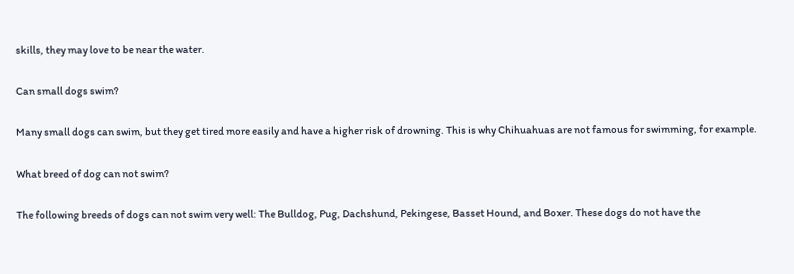skills, they may love to be near the water.

Can small dogs swim?

Many small dogs can swim, but they get tired more easily and have a higher risk of drowning. This is why Chihuahuas are not famous for swimming, for example.

What breed of dog can not swim?

The following breeds of dogs can not swim very well: The Bulldog, Pug, Dachshund, Pekingese, Basset Hound, and Boxer. These dogs do not have the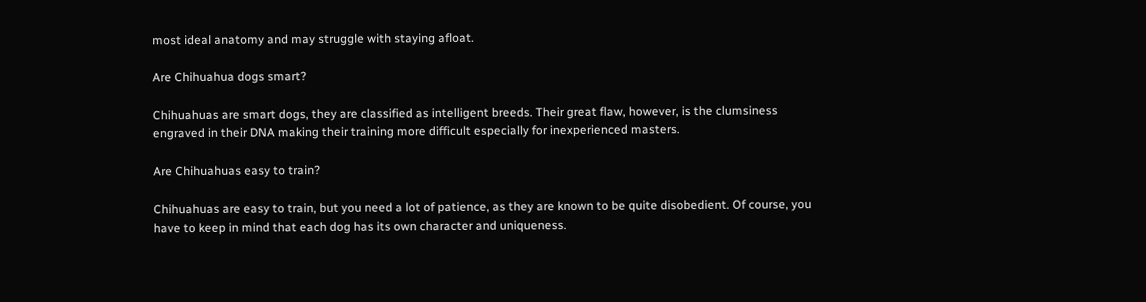most ideal anatomy and may struggle with staying afloat.

Are Chihuahua dogs smart?

Chihuahuas are smart dogs, they are classified as intelligent breeds. Their great flaw, however, is the clumsiness engraved in their DNA making their training more difficult especially for inexperienced masters.

Are Chihuahuas easy to train?

Chihuahuas are easy to train, but you need a lot of patience, as they are known to be quite disobedient. Of course, you have to keep in mind that each dog has its own character and uniqueness.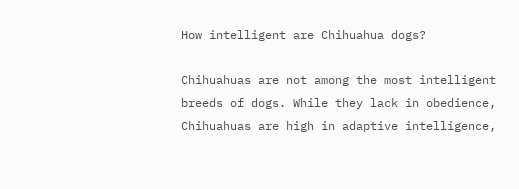How intelligent are Chihuahua dogs?

Chihuahuas are not among the most intelligent breeds of dogs. While they lack in obedience, Chihuahuas are high in adaptive intelligence,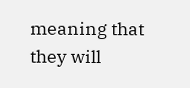meaning that they will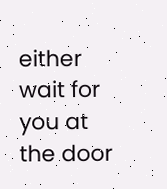either wait for you at the door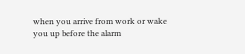when you arrive from work or wake you up before the alarm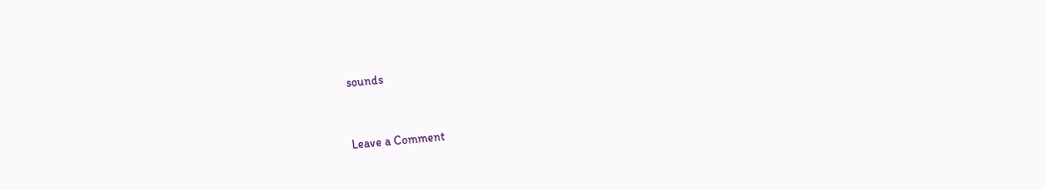sounds



Leave a Comment